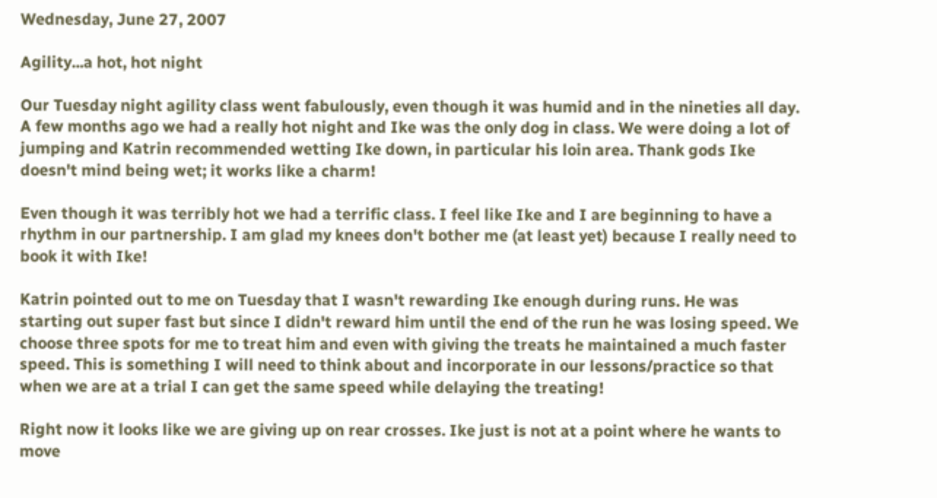Wednesday, June 27, 2007

Agility...a hot, hot night

Our Tuesday night agility class went fabulously, even though it was humid and in the nineties all day. A few months ago we had a really hot night and Ike was the only dog in class. We were doing a lot of jumping and Katrin recommended wetting Ike down, in particular his loin area. Thank gods Ike doesn't mind being wet; it works like a charm!

Even though it was terribly hot we had a terrific class. I feel like Ike and I are beginning to have a rhythm in our partnership. I am glad my knees don't bother me (at least yet) because I really need to book it with Ike!

Katrin pointed out to me on Tuesday that I wasn't rewarding Ike enough during runs. He was starting out super fast but since I didn't reward him until the end of the run he was losing speed. We choose three spots for me to treat him and even with giving the treats he maintained a much faster speed. This is something I will need to think about and incorporate in our lessons/practice so that when we are at a trial I can get the same speed while delaying the treating!

Right now it looks like we are giving up on rear crosses. Ike just is not at a point where he wants to move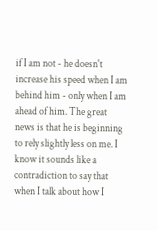if I am not - he doesn't increase his speed when I am behind him - only when I am ahead of him. The great news is that he is beginning to rely slightly less on me. I know it sounds like a contradiction to say that when I talk about how I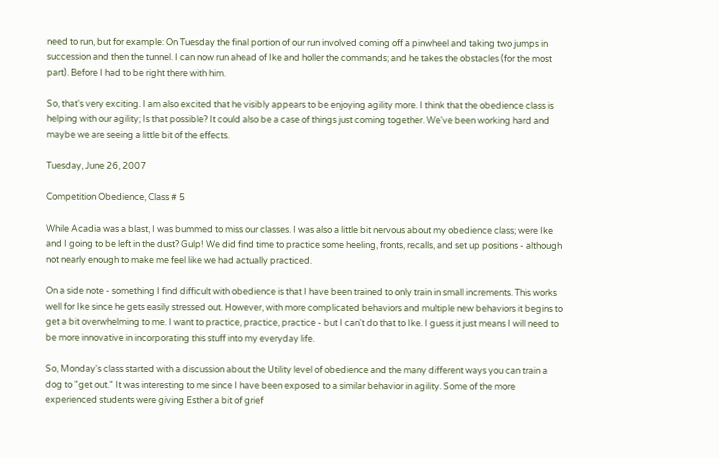need to run, but for example: On Tuesday the final portion of our run involved coming off a pinwheel and taking two jumps in succession and then the tunnel. I can now run ahead of Ike and holler the commands; and he takes the obstacles (for the most part). Before I had to be right there with him.

So, that's very exciting. I am also excited that he visibly appears to be enjoying agility more. I think that the obedience class is helping with our agility; Is that possible? It could also be a case of things just coming together. We've been working hard and maybe we are seeing a little bit of the effects.

Tuesday, June 26, 2007

Competition Obedience, Class # 5

While Acadia was a blast, I was bummed to miss our classes. I was also a little bit nervous about my obedience class; were Ike and I going to be left in the dust? Gulp! We did find time to practice some heeling, fronts, recalls, and set up positions - although not nearly enough to make me feel like we had actually practiced.

On a side note - something I find difficult with obedience is that I have been trained to only train in small increments. This works well for Ike since he gets easily stressed out. However, with more complicated behaviors and multiple new behaviors it begins to get a bit overwhelming to me. I want to practice, practice, practice - but I can't do that to Ike. I guess it just means I will need to be more innovative in incorporating this stuff into my everyday life.

So, Monday's class started with a discussion about the Utility level of obedience and the many different ways you can train a dog to "get out." It was interesting to me since I have been exposed to a similar behavior in agility. Some of the more experienced students were giving Esther a bit of grief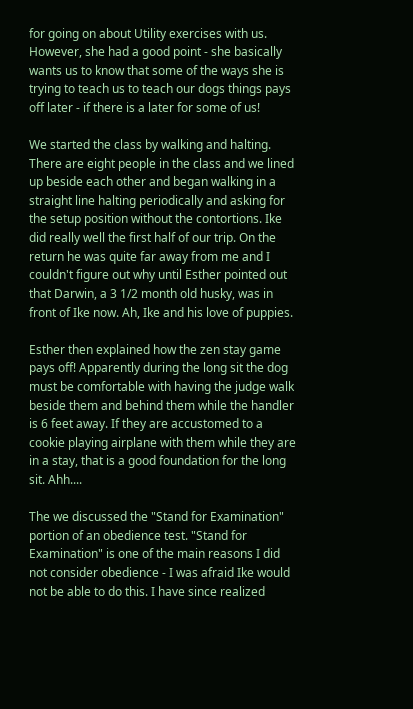for going on about Utility exercises with us. However, she had a good point - she basically wants us to know that some of the ways she is trying to teach us to teach our dogs things pays off later - if there is a later for some of us!

We started the class by walking and halting. There are eight people in the class and we lined up beside each other and began walking in a straight line halting periodically and asking for the setup position without the contortions. Ike did really well the first half of our trip. On the return he was quite far away from me and I couldn't figure out why until Esther pointed out that Darwin, a 3 1/2 month old husky, was in front of Ike now. Ah, Ike and his love of puppies.

Esther then explained how the zen stay game pays off! Apparently during the long sit the dog must be comfortable with having the judge walk beside them and behind them while the handler is 6 feet away. If they are accustomed to a cookie playing airplane with them while they are in a stay, that is a good foundation for the long sit. Ahh....

The we discussed the "Stand for Examination" portion of an obedience test. "Stand for Examination" is one of the main reasons I did not consider obedience - I was afraid Ike would not be able to do this. I have since realized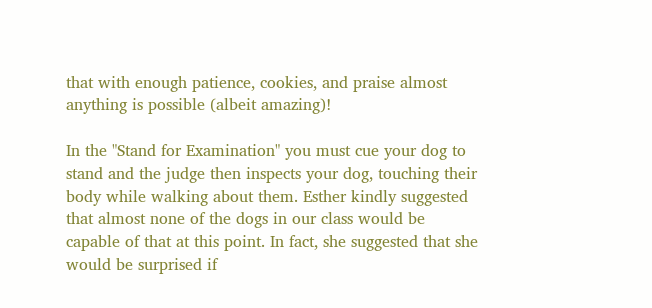that with enough patience, cookies, and praise almost anything is possible (albeit amazing)!

In the "Stand for Examination" you must cue your dog to stand and the judge then inspects your dog, touching their body while walking about them. Esther kindly suggested that almost none of the dogs in our class would be capable of that at this point. In fact, she suggested that she would be surprised if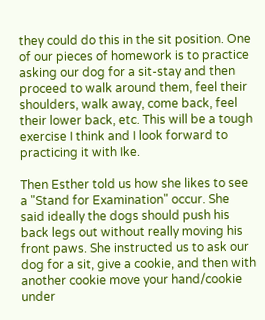they could do this in the sit position. One of our pieces of homework is to practice asking our dog for a sit-stay and then proceed to walk around them, feel their shoulders, walk away, come back, feel their lower back, etc. This will be a tough exercise I think and I look forward to practicing it with Ike.

Then Esther told us how she likes to see a "Stand for Examination" occur. She said ideally the dogs should push his back legs out without really moving his front paws. She instructed us to ask our dog for a sit, give a cookie, and then with another cookie move your hand/cookie under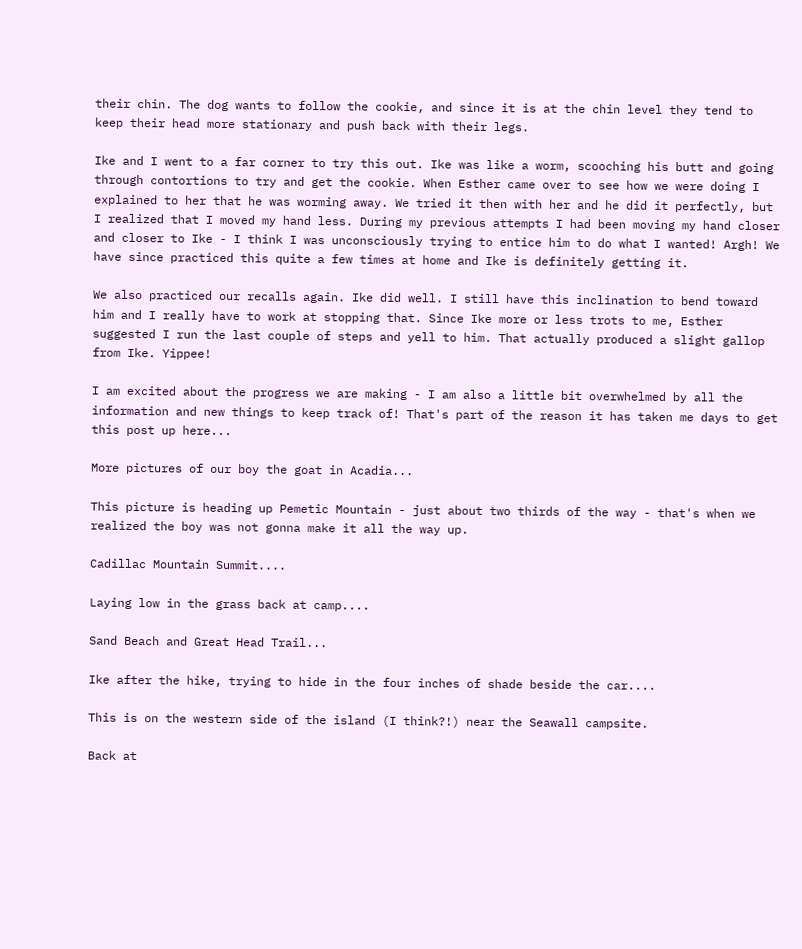their chin. The dog wants to follow the cookie, and since it is at the chin level they tend to keep their head more stationary and push back with their legs.

Ike and I went to a far corner to try this out. Ike was like a worm, scooching his butt and going through contortions to try and get the cookie. When Esther came over to see how we were doing I explained to her that he was worming away. We tried it then with her and he did it perfectly, but I realized that I moved my hand less. During my previous attempts I had been moving my hand closer and closer to Ike - I think I was unconsciously trying to entice him to do what I wanted! Argh! We have since practiced this quite a few times at home and Ike is definitely getting it.

We also practiced our recalls again. Ike did well. I still have this inclination to bend toward him and I really have to work at stopping that. Since Ike more or less trots to me, Esther suggested I run the last couple of steps and yell to him. That actually produced a slight gallop from Ike. Yippee!

I am excited about the progress we are making - I am also a little bit overwhelmed by all the information and new things to keep track of! That's part of the reason it has taken me days to get this post up here...

More pictures of our boy the goat in Acadia...

This picture is heading up Pemetic Mountain - just about two thirds of the way - that's when we realized the boy was not gonna make it all the way up.

Cadillac Mountain Summit....

Laying low in the grass back at camp....

Sand Beach and Great Head Trail...

Ike after the hike, trying to hide in the four inches of shade beside the car....

This is on the western side of the island (I think?!) near the Seawall campsite.

Back at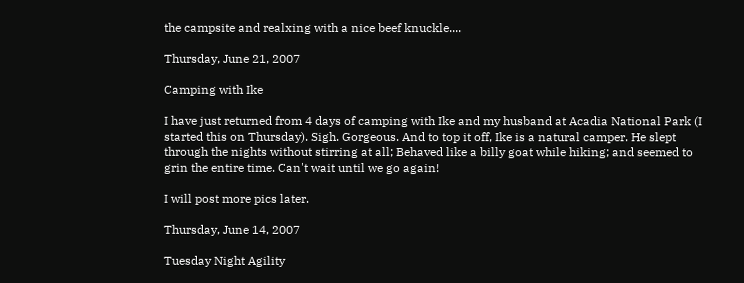the campsite and realxing with a nice beef knuckle....

Thursday, June 21, 2007

Camping with Ike

I have just returned from 4 days of camping with Ike and my husband at Acadia National Park (I started this on Thursday). Sigh. Gorgeous. And to top it off, Ike is a natural camper. He slept through the nights without stirring at all; Behaved like a billy goat while hiking; and seemed to grin the entire time. Can't wait until we go again!

I will post more pics later.

Thursday, June 14, 2007

Tuesday Night Agility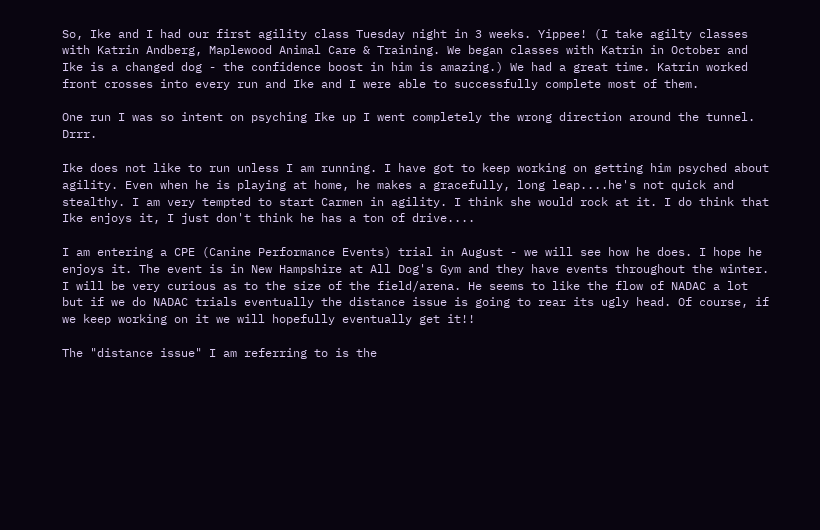So, Ike and I had our first agility class Tuesday night in 3 weeks. Yippee! (I take agilty classes with Katrin Andberg, Maplewood Animal Care & Training. We began classes with Katrin in October and Ike is a changed dog - the confidence boost in him is amazing.) We had a great time. Katrin worked front crosses into every run and Ike and I were able to successfully complete most of them.

One run I was so intent on psyching Ike up I went completely the wrong direction around the tunnel. Drrr.

Ike does not like to run unless I am running. I have got to keep working on getting him psyched about agility. Even when he is playing at home, he makes a gracefully, long leap....he's not quick and stealthy. I am very tempted to start Carmen in agility. I think she would rock at it. I do think that Ike enjoys it, I just don't think he has a ton of drive....

I am entering a CPE (Canine Performance Events) trial in August - we will see how he does. I hope he enjoys it. The event is in New Hampshire at All Dog's Gym and they have events throughout the winter. I will be very curious as to the size of the field/arena. He seems to like the flow of NADAC a lot but if we do NADAC trials eventually the distance issue is going to rear its ugly head. Of course, if we keep working on it we will hopefully eventually get it!!

The "distance issue" I am referring to is the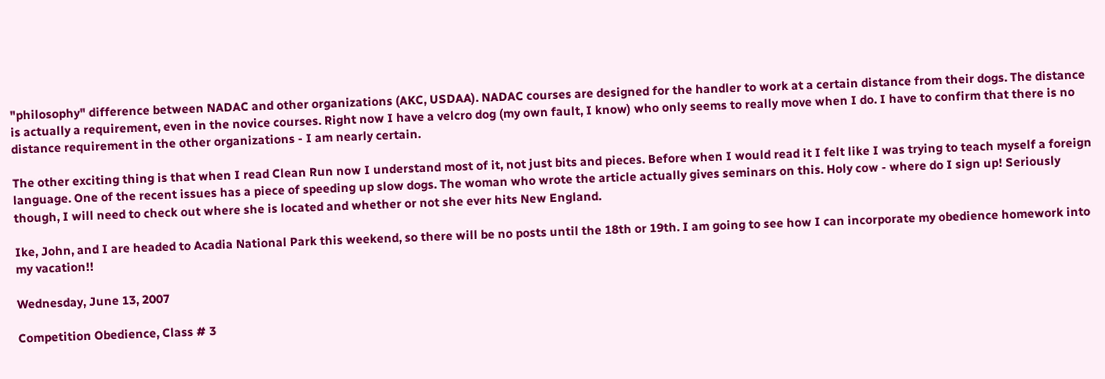"philosophy" difference between NADAC and other organizations (AKC, USDAA). NADAC courses are designed for the handler to work at a certain distance from their dogs. The distance is actually a requirement, even in the novice courses. Right now I have a velcro dog (my own fault, I know) who only seems to really move when I do. I have to confirm that there is no distance requirement in the other organizations - I am nearly certain.

The other exciting thing is that when I read Clean Run now I understand most of it, not just bits and pieces. Before when I would read it I felt like I was trying to teach myself a foreign language. One of the recent issues has a piece of speeding up slow dogs. The woman who wrote the article actually gives seminars on this. Holy cow - where do I sign up! Seriously though, I will need to check out where she is located and whether or not she ever hits New England.

Ike, John, and I are headed to Acadia National Park this weekend, so there will be no posts until the 18th or 19th. I am going to see how I can incorporate my obedience homework into my vacation!!

Wednesday, June 13, 2007

Competition Obedience, Class # 3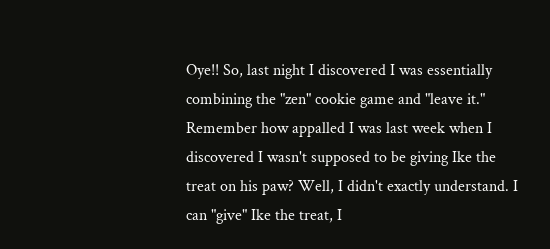Oye!! So, last night I discovered I was essentially combining the "zen" cookie game and "leave it." Remember how appalled I was last week when I discovered I wasn't supposed to be giving Ike the treat on his paw? Well, I didn't exactly understand. I can "give" Ike the treat, I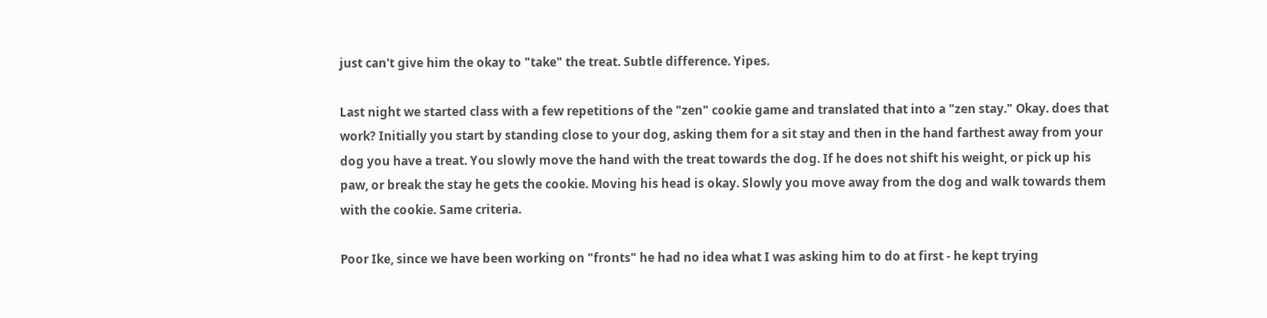just can't give him the okay to "take" the treat. Subtle difference. Yipes.

Last night we started class with a few repetitions of the "zen" cookie game and translated that into a "zen stay." Okay. does that work? Initially you start by standing close to your dog, asking them for a sit stay and then in the hand farthest away from your dog you have a treat. You slowly move the hand with the treat towards the dog. If he does not shift his weight, or pick up his paw, or break the stay he gets the cookie. Moving his head is okay. Slowly you move away from the dog and walk towards them with the cookie. Same criteria.

Poor Ike, since we have been working on "fronts" he had no idea what I was asking him to do at first - he kept trying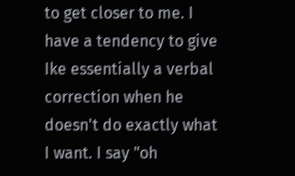to get closer to me. I have a tendency to give Ike essentially a verbal correction when he doesn't do exactly what I want. I say "oh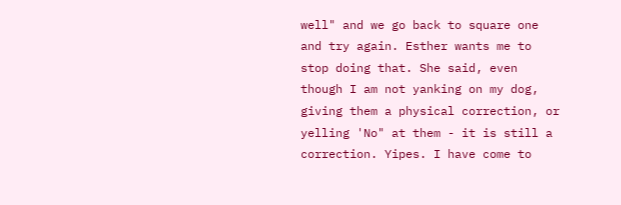well" and we go back to square one and try again. Esther wants me to stop doing that. She said, even though I am not yanking on my dog, giving them a physical correction, or yelling 'No" at them - it is still a correction. Yipes. I have come to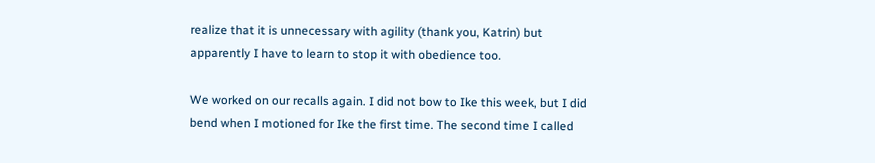realize that it is unnecessary with agility (thank you, Katrin) but apparently I have to learn to stop it with obedience too.

We worked on our recalls again. I did not bow to Ike this week, but I did bend when I motioned for Ike the first time. The second time I called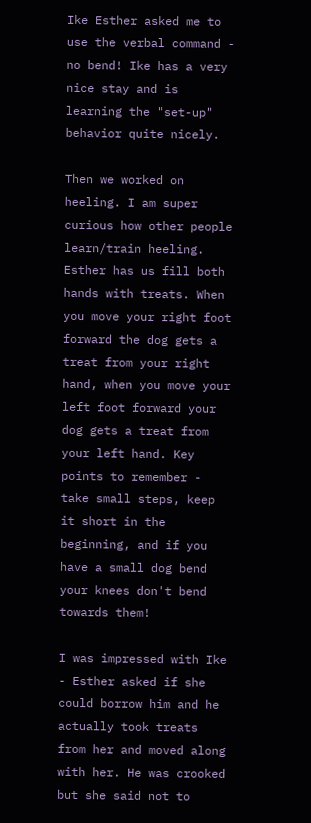Ike Esther asked me to use the verbal command - no bend! Ike has a very nice stay and is learning the "set-up" behavior quite nicely.

Then we worked on heeling. I am super curious how other people learn/train heeling. Esther has us fill both hands with treats. When you move your right foot forward the dog gets a treat from your right hand, when you move your left foot forward your dog gets a treat from your left hand. Key points to remember - take small steps, keep it short in the beginning, and if you have a small dog bend your knees don't bend towards them!

I was impressed with Ike - Esther asked if she could borrow him and he actually took treats from her and moved along with her. He was crooked but she said not to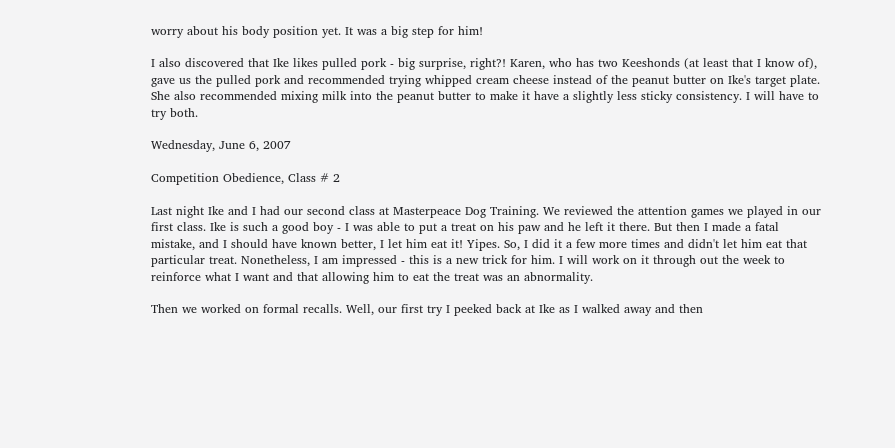worry about his body position yet. It was a big step for him!

I also discovered that Ike likes pulled pork - big surprise, right?! Karen, who has two Keeshonds (at least that I know of), gave us the pulled pork and recommended trying whipped cream cheese instead of the peanut butter on Ike's target plate. She also recommended mixing milk into the peanut butter to make it have a slightly less sticky consistency. I will have to try both.

Wednesday, June 6, 2007

Competition Obedience, Class # 2

Last night Ike and I had our second class at Masterpeace Dog Training. We reviewed the attention games we played in our first class. Ike is such a good boy - I was able to put a treat on his paw and he left it there. But then I made a fatal mistake, and I should have known better, I let him eat it! Yipes. So, I did it a few more times and didn't let him eat that particular treat. Nonetheless, I am impressed - this is a new trick for him. I will work on it through out the week to reinforce what I want and that allowing him to eat the treat was an abnormality.

Then we worked on formal recalls. Well, our first try I peeked back at Ike as I walked away and then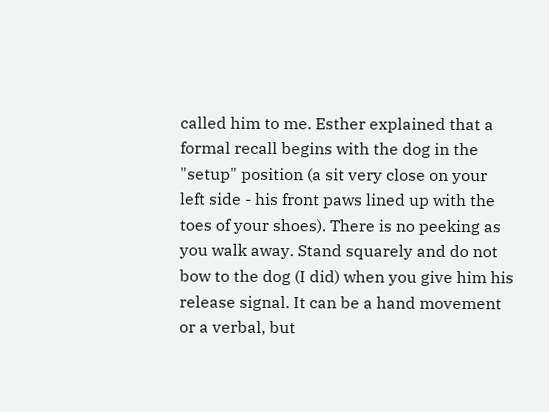called him to me. Esther explained that a formal recall begins with the dog in the "setup" position (a sit very close on your left side - his front paws lined up with the toes of your shoes). There is no peeking as you walk away. Stand squarely and do not bow to the dog (I did) when you give him his release signal. It can be a hand movement or a verbal, but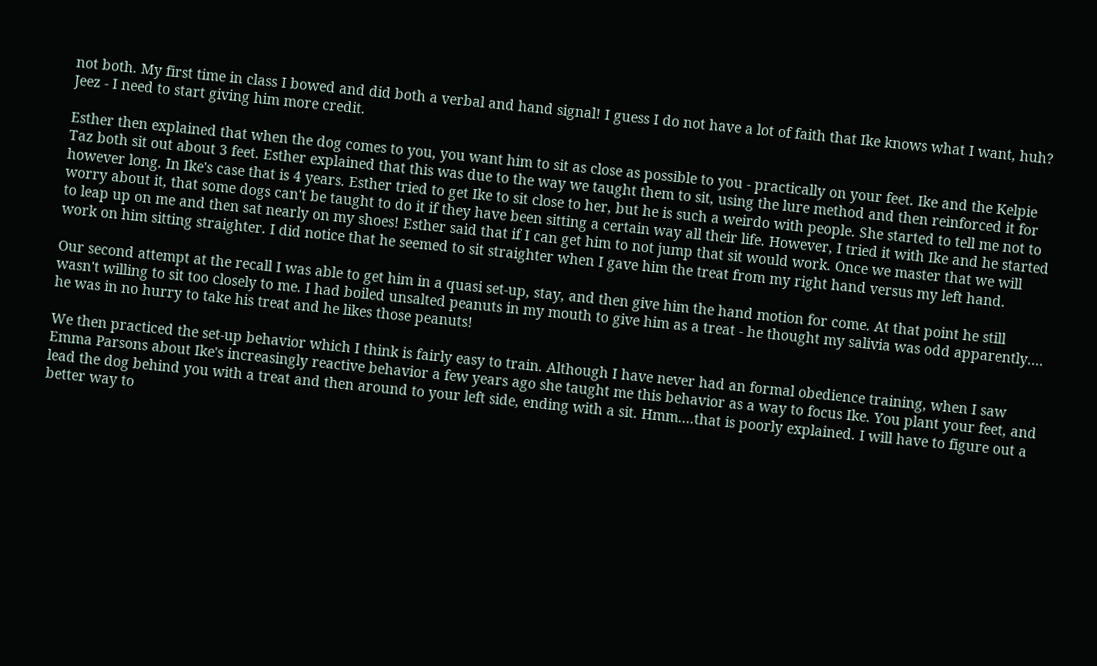not both. My first time in class I bowed and did both a verbal and hand signal! I guess I do not have a lot of faith that Ike knows what I want, huh? Jeez - I need to start giving him more credit.

Esther then explained that when the dog comes to you, you want him to sit as close as possible to you - practically on your feet. Ike and the Kelpie Taz both sit out about 3 feet. Esther explained that this was due to the way we taught them to sit, using the lure method and then reinforced it for however long. In Ike's case that is 4 years. Esther tried to get Ike to sit close to her, but he is such a weirdo with people. She started to tell me not to worry about it, that some dogs can't be taught to do it if they have been sitting a certain way all their life. However, I tried it with Ike and he started to leap up on me and then sat nearly on my shoes! Esther said that if I can get him to not jump that sit would work. Once we master that we will work on him sitting straighter. I did notice that he seemed to sit straighter when I gave him the treat from my right hand versus my left hand.

Our second attempt at the recall I was able to get him in a quasi set-up, stay, and then give him the hand motion for come. At that point he still wasn't willing to sit too closely to me. I had boiled unsalted peanuts in my mouth to give him as a treat - he thought my salivia was odd apparently.... he was in no hurry to take his treat and he likes those peanuts!

We then practiced the set-up behavior which I think is fairly easy to train. Although I have never had an formal obedience training, when I saw Emma Parsons about Ike's increasingly reactive behavior a few years ago she taught me this behavior as a way to focus Ike. You plant your feet, and lead the dog behind you with a treat and then around to your left side, ending with a sit. Hmm....that is poorly explained. I will have to figure out a better way to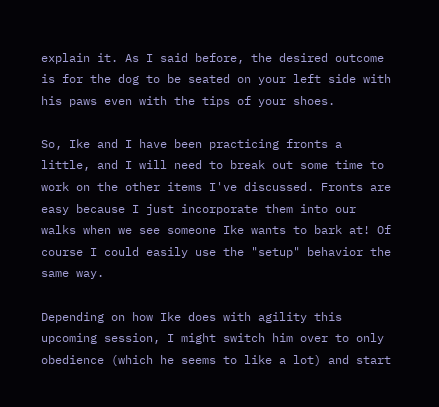explain it. As I said before, the desired outcome is for the dog to be seated on your left side with his paws even with the tips of your shoes.

So, Ike and I have been practicing fronts a little, and I will need to break out some time to work on the other items I've discussed. Fronts are easy because I just incorporate them into our walks when we see someone Ike wants to bark at! Of course I could easily use the "setup" behavior the same way.

Depending on how Ike does with agility this upcoming session, I might switch him over to only obedience (which he seems to like a lot) and start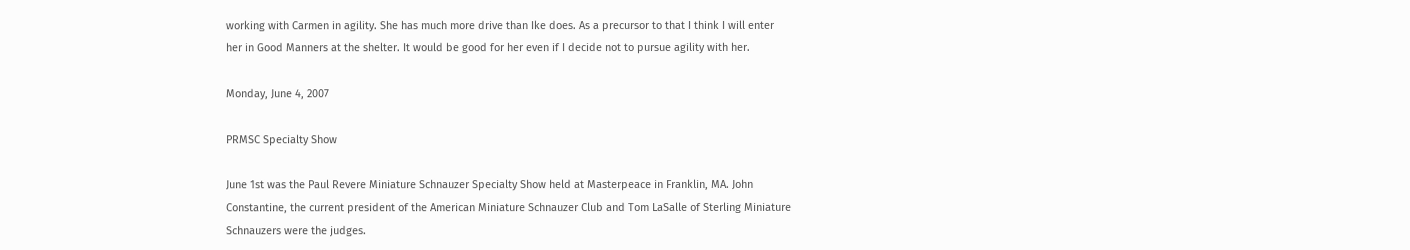working with Carmen in agility. She has much more drive than Ike does. As a precursor to that I think I will enter her in Good Manners at the shelter. It would be good for her even if I decide not to pursue agility with her.

Monday, June 4, 2007

PRMSC Specialty Show

June 1st was the Paul Revere Miniature Schnauzer Specialty Show held at Masterpeace in Franklin, MA. John Constantine, the current president of the American Miniature Schnauzer Club and Tom LaSalle of Sterling Miniature Schnauzers were the judges.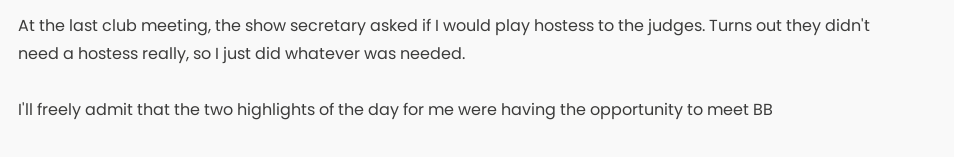At the last club meeting, the show secretary asked if I would play hostess to the judges. Turns out they didn't need a hostess really, so I just did whatever was needed.

I'll freely admit that the two highlights of the day for me were having the opportunity to meet BB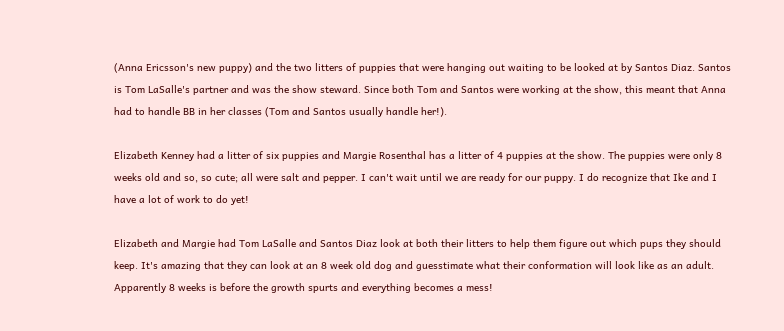(Anna Ericsson's new puppy) and the two litters of puppies that were hanging out waiting to be looked at by Santos Diaz. Santos is Tom LaSalle's partner and was the show steward. Since both Tom and Santos were working at the show, this meant that Anna had to handle BB in her classes (Tom and Santos usually handle her!).

Elizabeth Kenney had a litter of six puppies and Margie Rosenthal has a litter of 4 puppies at the show. The puppies were only 8 weeks old and so, so cute; all were salt and pepper. I can't wait until we are ready for our puppy. I do recognize that Ike and I have a lot of work to do yet!

Elizabeth and Margie had Tom LaSalle and Santos Diaz look at both their litters to help them figure out which pups they should keep. It's amazing that they can look at an 8 week old dog and guesstimate what their conformation will look like as an adult. Apparently 8 weeks is before the growth spurts and everything becomes a mess!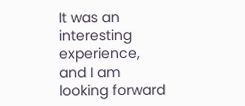It was an interesting experience, and I am looking forward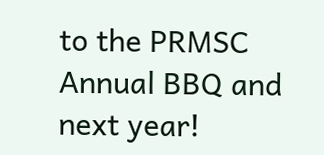to the PRMSC Annual BBQ and next year!